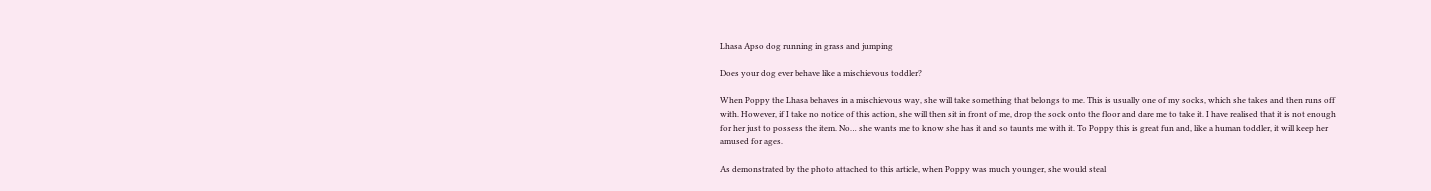Lhasa Apso dog running in grass and jumping

Does your dog ever behave like a mischievous toddler?

When Poppy the Lhasa behaves in a mischievous way, she will take something that belongs to me. This is usually one of my socks, which she takes and then runs off with. However, if I take no notice of this action, she will then sit in front of me, drop the sock onto the floor and dare me to take it. I have realised that it is not enough for her just to possess the item. No… she wants me to know she has it and so taunts me with it. To Poppy this is great fun and, like a human toddler, it will keep her amused for ages.

As demonstrated by the photo attached to this article, when Poppy was much younger, she would steal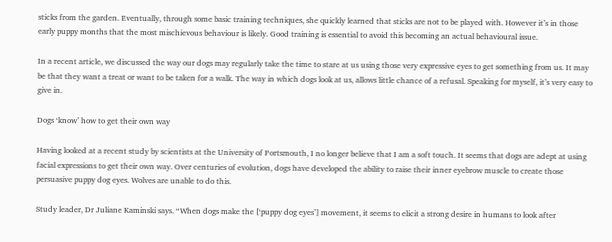sticks from the garden. Eventually, through some basic training techniques, she quickly learned that sticks are not to be played with. However it’s in those early puppy months that the most mischievous behaviour is likely. Good training is essential to avoid this becoming an actual behavioural issue.

In a recent article, we discussed the way our dogs may regularly take the time to stare at us using those very expressive eyes to get something from us. It may be that they want a treat or want to be taken for a walk. The way in which dogs look at us, allows little chance of a refusal. Speaking for myself, it’s very easy to give in.

Dogs ‘know’ how to get their own way

Having looked at a recent study by scientists at the University of Portsmouth, I no longer believe that I am a soft touch. It seems that dogs are adept at using facial expressions to get their own way. Over centuries of evolution, dogs have developed the ability to raise their inner eyebrow muscle to create those persuasive puppy dog eyes. Wolves are unable to do this.

Study leader, Dr Juliane Kaminski says. “When dogs make the [‘puppy dog eyes’] movement, it seems to elicit a strong desire in humans to look after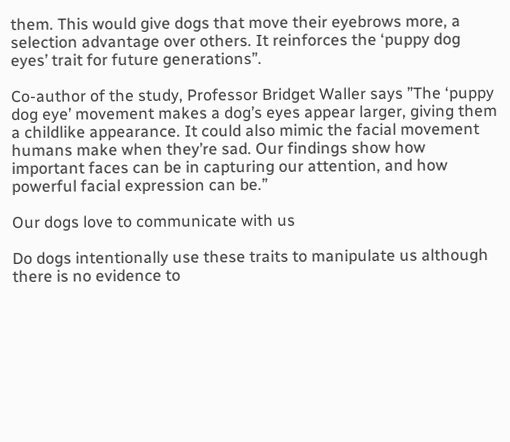them. This would give dogs that move their eyebrows more, a selection advantage over others. It reinforces the ‘puppy dog eyes’ trait for future generations”.

Co-author of the study, Professor Bridget Waller says ”The ‘puppy dog eye’ movement makes a dog’s eyes appear larger, giving them a childlike appearance. It could also mimic the facial movement humans make when they’re sad. Our findings show how important faces can be in capturing our attention, and how powerful facial expression can be.”

Our dogs love to communicate with us

Do dogs intentionally use these traits to manipulate us although there is no evidence to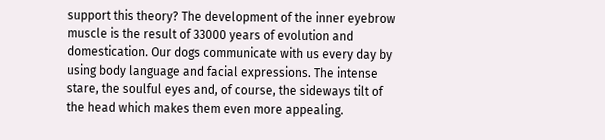support this theory? The development of the inner eyebrow muscle is the result of 33000 years of evolution and domestication. Our dogs communicate with us every day by using body language and facial expressions. The intense stare, the soulful eyes and, of course, the sideways tilt of the head which makes them even more appealing.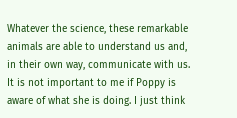Whatever the science, these remarkable animals are able to understand us and, in their own way, communicate with us. It is not important to me if Poppy is aware of what she is doing. I just think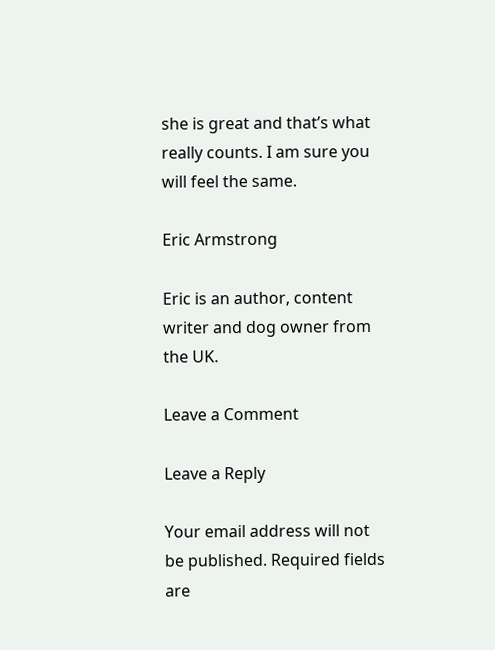she is great and that’s what really counts. I am sure you will feel the same.

Eric Armstrong

Eric is an author, content writer and dog owner from the UK.

Leave a Comment

Leave a Reply

Your email address will not be published. Required fields are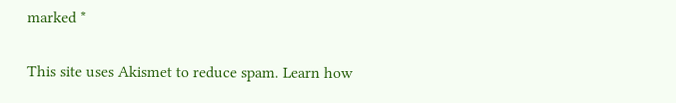marked *

This site uses Akismet to reduce spam. Learn how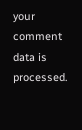your comment data is processed.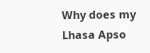Why does my Lhasa Apso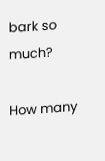bark so much?

How many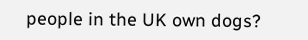people in the UK own dogs?